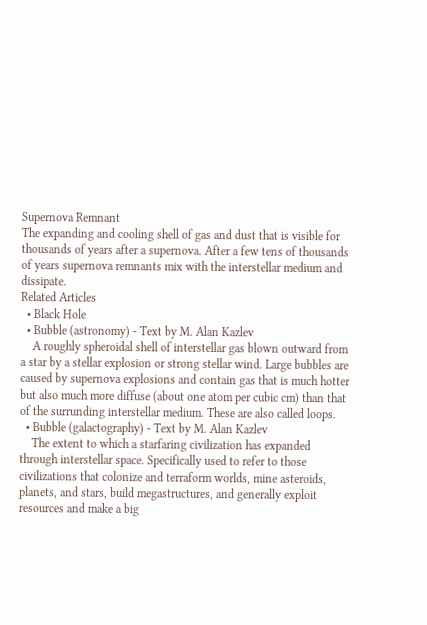Supernova Remnant
The expanding and cooling shell of gas and dust that is visible for thousands of years after a supernova. After a few tens of thousands of years supernova remnants mix with the interstellar medium and dissipate.
Related Articles
  • Black Hole
  • Bubble (astronomy) - Text by M. Alan Kazlev
    A roughly spheroidal shell of interstellar gas blown outward from a star by a stellar explosion or strong stellar wind. Large bubbles are caused by supernova explosions and contain gas that is much hotter but also much more diffuse (about one atom per cubic cm) than that of the surrunding interstellar medium. These are also called loops.
  • Bubble (galactography) - Text by M. Alan Kazlev
    The extent to which a starfaring civilization has expanded through interstellar space. Specifically used to refer to those civilizations that colonize and terraform worlds, mine asteroids, planets, and stars, build megastructures, and generally exploit resources and make a big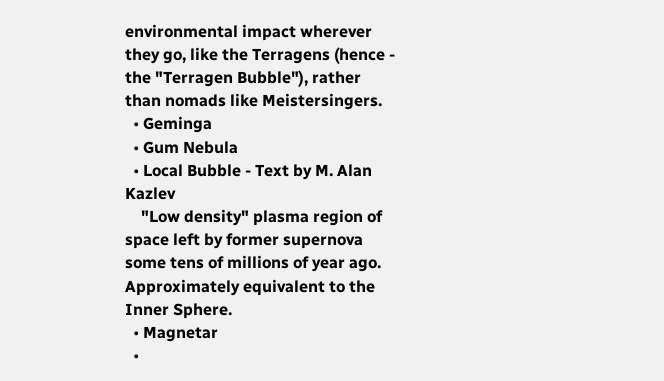environmental impact wherever they go, like the Terragens (hence - the "Terragen Bubble"), rather than nomads like Meistersingers.
  • Geminga
  • Gum Nebula
  • Local Bubble - Text by M. Alan Kazlev
    "Low density" plasma region of space left by former supernova some tens of millions of year ago. Approximately equivalent to the Inner Sphere.
  • Magnetar
  •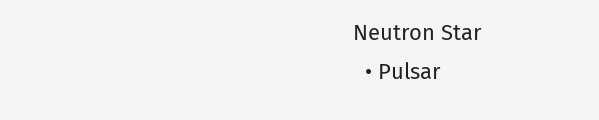Neutron Star
  • Pulsar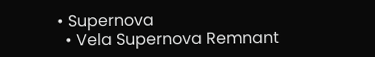• Supernova
  • Vela Supernova Remnant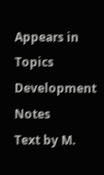Appears in Topics
Development Notes
Text by M.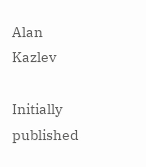Alan Kazlev

Initially published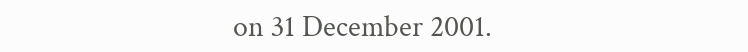on 31 December 2001.